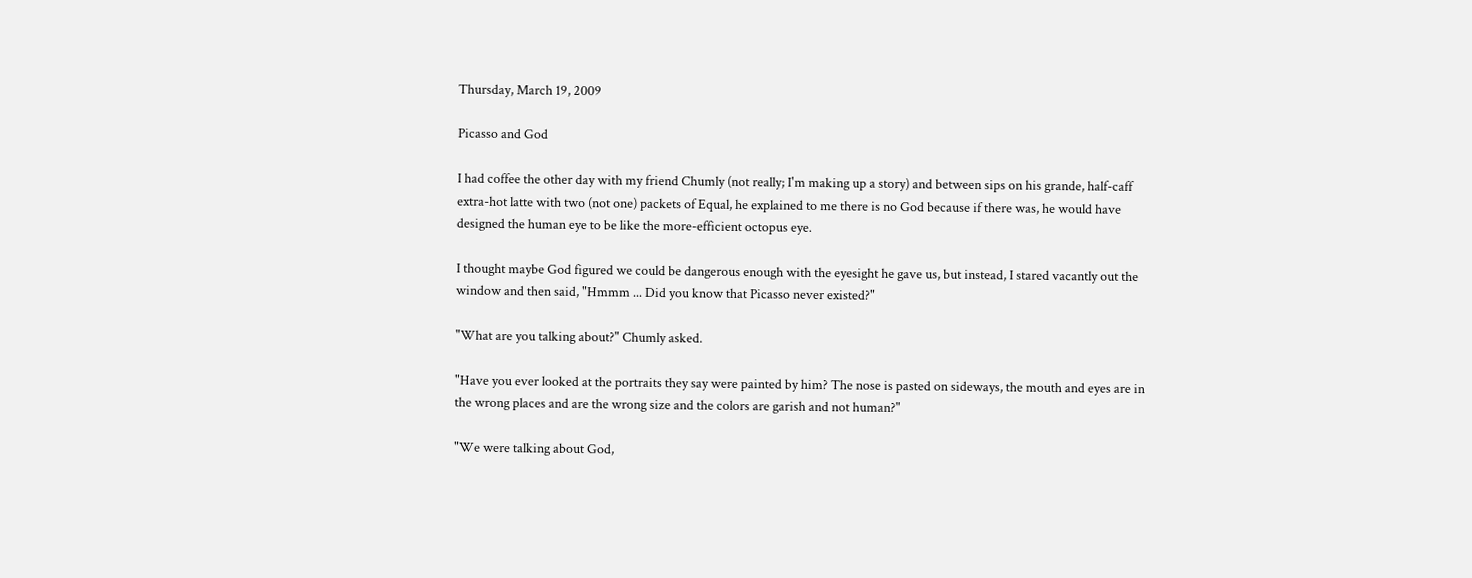Thursday, March 19, 2009

Picasso and God

I had coffee the other day with my friend Chumly (not really; I'm making up a story) and between sips on his grande, half-caff extra-hot latte with two (not one) packets of Equal, he explained to me there is no God because if there was, he would have designed the human eye to be like the more-efficient octopus eye.

I thought maybe God figured we could be dangerous enough with the eyesight he gave us, but instead, I stared vacantly out the window and then said, "Hmmm ... Did you know that Picasso never existed?"

"What are you talking about?" Chumly asked.

"Have you ever looked at the portraits they say were painted by him? The nose is pasted on sideways, the mouth and eyes are in the wrong places and are the wrong size and the colors are garish and not human?"

"We were talking about God,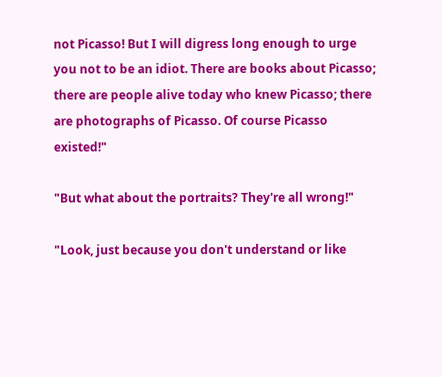not Picasso! But I will digress long enough to urge you not to be an idiot. There are books about Picasso; there are people alive today who knew Picasso; there are photographs of Picasso. Of course Picasso existed!"

"But what about the portraits? They're all wrong!"

"Look, just because you don't understand or like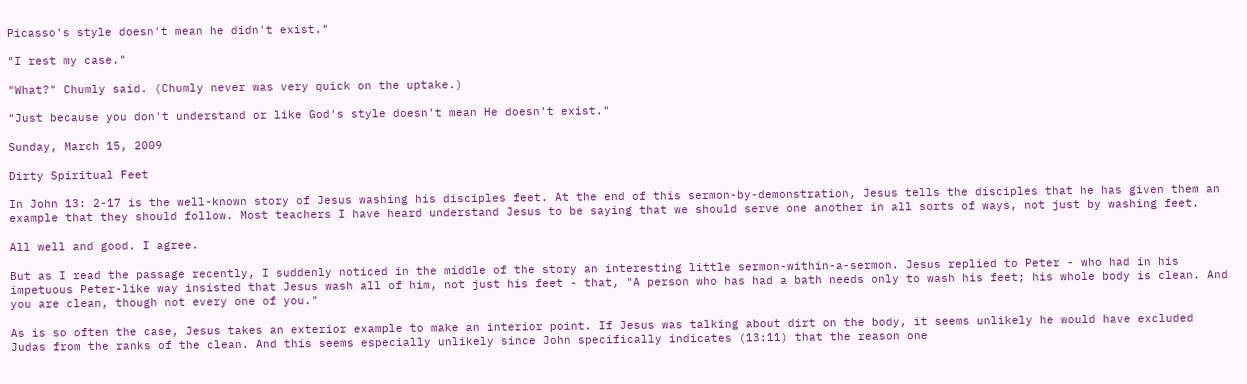Picasso's style doesn't mean he didn't exist."

"I rest my case."

"What?" Chumly said. (Chumly never was very quick on the uptake.)

"Just because you don't understand or like God's style doesn't mean He doesn't exist."

Sunday, March 15, 2009

Dirty Spiritual Feet

In John 13: 2-17 is the well-known story of Jesus washing his disciples feet. At the end of this sermon-by-demonstration, Jesus tells the disciples that he has given them an example that they should follow. Most teachers I have heard understand Jesus to be saying that we should serve one another in all sorts of ways, not just by washing feet.

All well and good. I agree.

But as I read the passage recently, I suddenly noticed in the middle of the story an interesting little sermon-within-a-sermon. Jesus replied to Peter - who had in his impetuous Peter-like way insisted that Jesus wash all of him, not just his feet - that, "A person who has had a bath needs only to wash his feet; his whole body is clean. And you are clean, though not every one of you."

As is so often the case, Jesus takes an exterior example to make an interior point. If Jesus was talking about dirt on the body, it seems unlikely he would have excluded Judas from the ranks of the clean. And this seems especially unlikely since John specifically indicates (13:11) that the reason one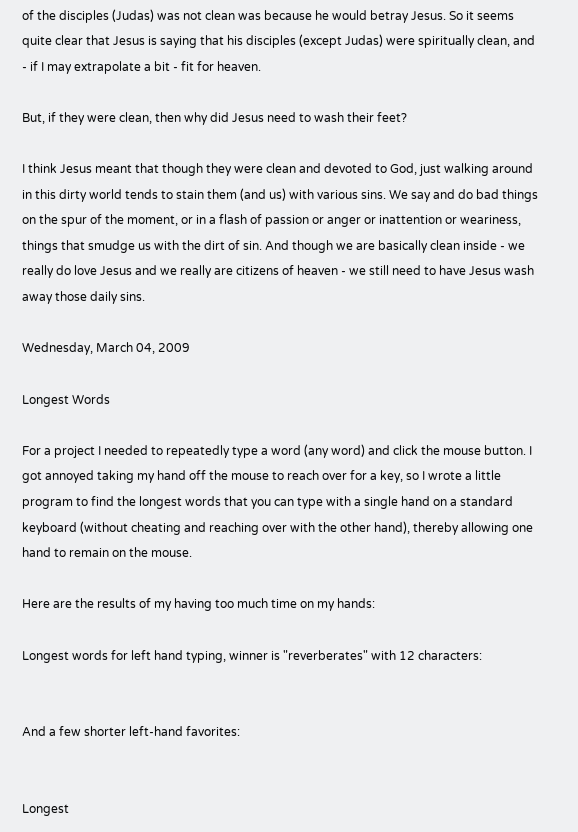of the disciples (Judas) was not clean was because he would betray Jesus. So it seems quite clear that Jesus is saying that his disciples (except Judas) were spiritually clean, and - if I may extrapolate a bit - fit for heaven.

But, if they were clean, then why did Jesus need to wash their feet?

I think Jesus meant that though they were clean and devoted to God, just walking around in this dirty world tends to stain them (and us) with various sins. We say and do bad things on the spur of the moment, or in a flash of passion or anger or inattention or weariness, things that smudge us with the dirt of sin. And though we are basically clean inside - we really do love Jesus and we really are citizens of heaven - we still need to have Jesus wash away those daily sins.

Wednesday, March 04, 2009

Longest Words

For a project I needed to repeatedly type a word (any word) and click the mouse button. I got annoyed taking my hand off the mouse to reach over for a key, so I wrote a little program to find the longest words that you can type with a single hand on a standard keyboard (without cheating and reaching over with the other hand), thereby allowing one hand to remain on the mouse.

Here are the results of my having too much time on my hands:

Longest words for left hand typing, winner is "reverberates" with 12 characters:


And a few shorter left-hand favorites:


Longest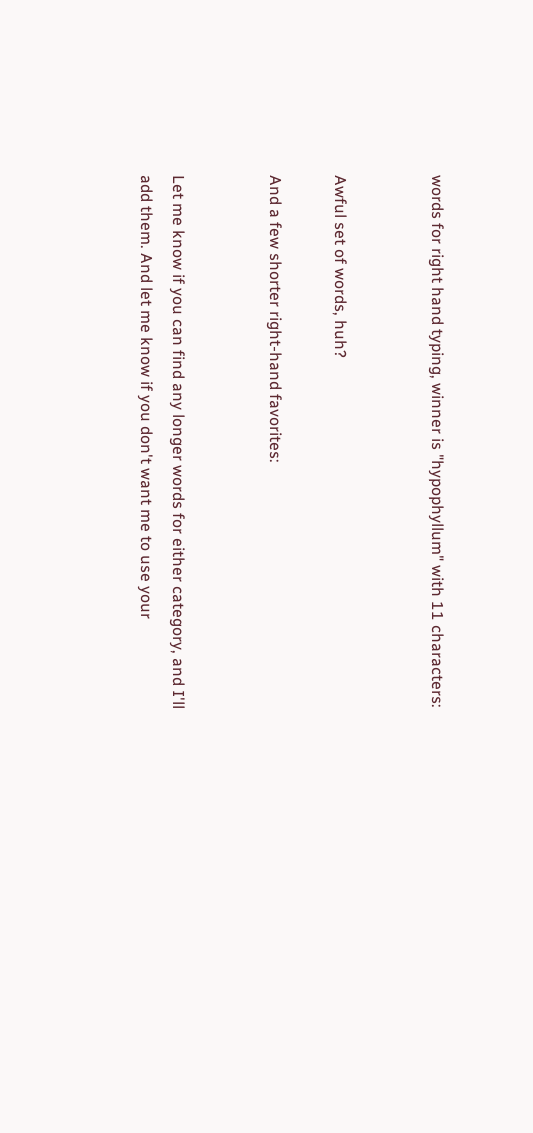words for right hand typing, winner is "hypophyllum" with 11 characters:


Awful set of words, huh?

And a few shorter right-hand favorites:


Let me know if you can find any longer words for either category, and I'll add them. And let me know if you don't want me to use your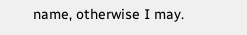name, otherwise I may.